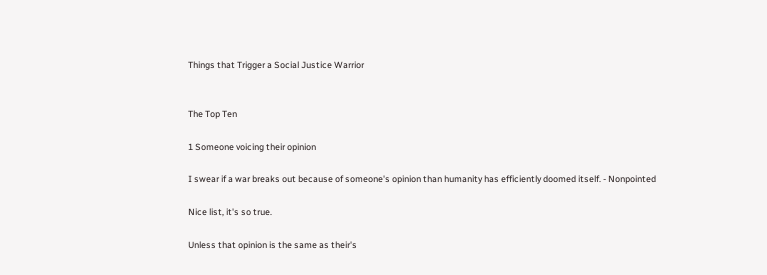Things that Trigger a Social Justice Warrior


The Top Ten

1 Someone voicing their opinion

I swear if a war breaks out because of someone's opinion than humanity has efficiently doomed itself. - Nonpointed

Nice list, it's so true.

Unless that opinion is the same as their's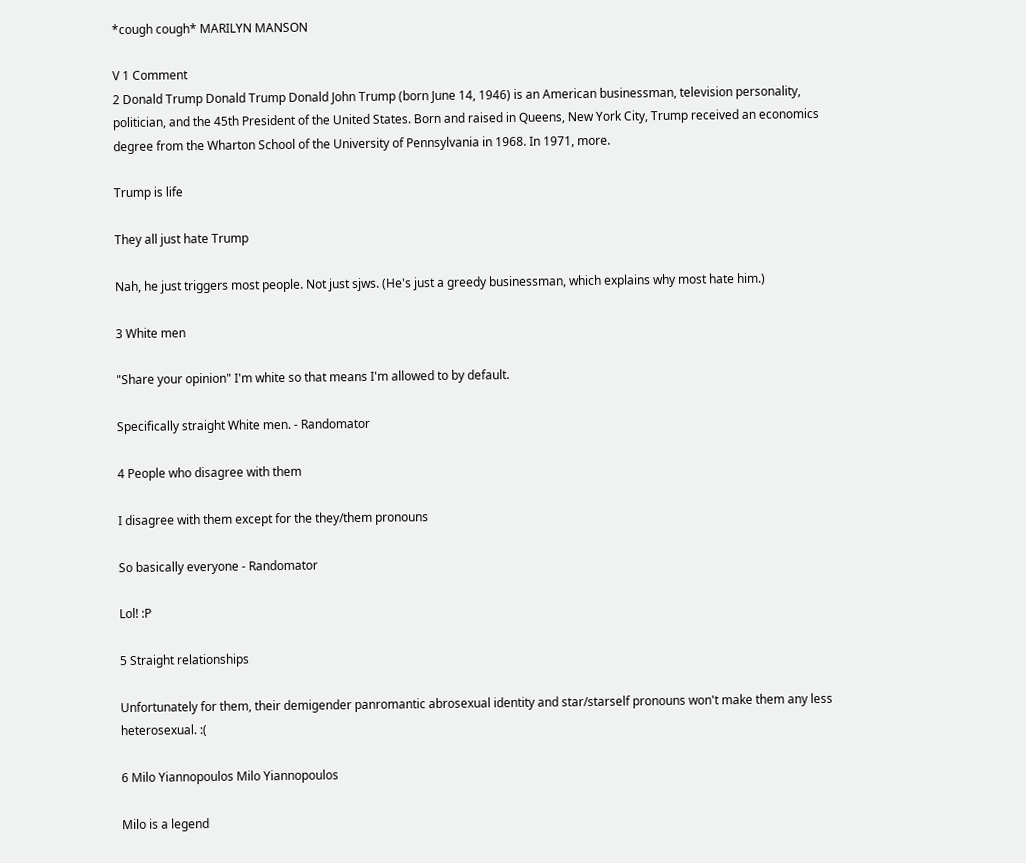*cough cough* MARILYN MANSON

V 1 Comment
2 Donald Trump Donald Trump Donald John Trump (born June 14, 1946) is an American businessman, television personality, politician, and the 45th President of the United States. Born and raised in Queens, New York City, Trump received an economics degree from the Wharton School of the University of Pennsylvania in 1968. In 1971, more.

Trump is life

They all just hate Trump

Nah, he just triggers most people. Not just sjws. (He's just a greedy businessman, which explains why most hate him.)

3 White men

"Share your opinion" I'm white so that means I'm allowed to by default.

Specifically straight White men. - Randomator

4 People who disagree with them

I disagree with them except for the they/them pronouns

So basically everyone - Randomator

Lol! :P

5 Straight relationships

Unfortunately for them, their demigender panromantic abrosexual identity and star/starself pronouns won't make them any less heterosexual. :(

6 Milo Yiannopoulos Milo Yiannopoulos

Milo is a legend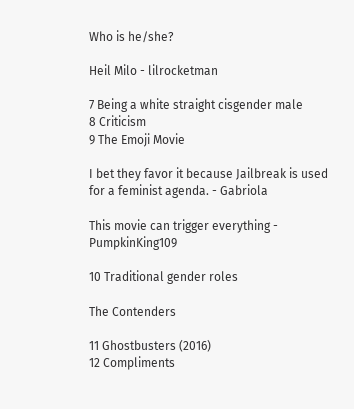Who is he/she?

Heil Milo - lilrocketman

7 Being a white straight cisgender male
8 Criticism
9 The Emoji Movie

I bet they favor it because Jailbreak is used for a feminist agenda. - Gabriola

This movie can trigger everything - PumpkinKing109

10 Traditional gender roles

The Contenders

11 Ghostbusters (2016)
12 Compliments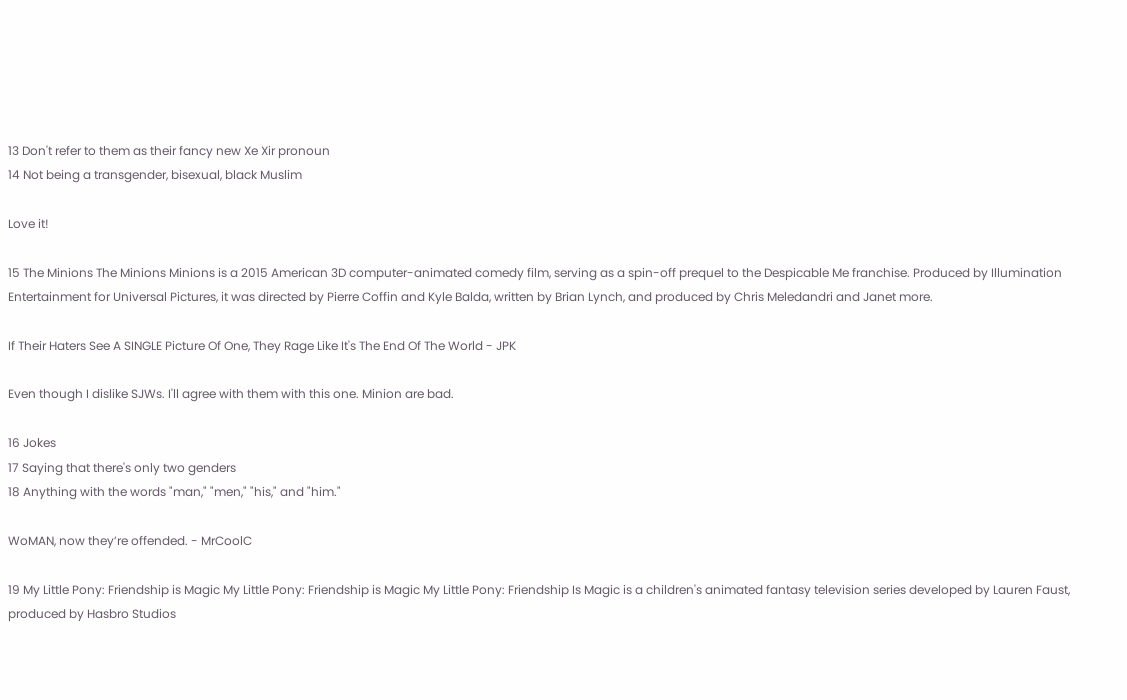13 Don't refer to them as their fancy new Xe Xir pronoun
14 Not being a transgender, bisexual, black Muslim

Love it!

15 The Minions The Minions Minions is a 2015 American 3D computer-animated comedy film, serving as a spin-off prequel to the Despicable Me franchise. Produced by Illumination Entertainment for Universal Pictures, it was directed by Pierre Coffin and Kyle Balda, written by Brian Lynch, and produced by Chris Meledandri and Janet more.

If Their Haters See A SINGLE Picture Of One, They Rage Like It's The End Of The World - JPK

Even though I dislike SJWs. I'll agree with them with this one. Minion are bad.

16 Jokes
17 Saying that there's only two genders
18 Anything with the words "man," "men," "his," and "him."

WoMAN, now they’re offended. - MrCoolC

19 My Little Pony: Friendship is Magic My Little Pony: Friendship is Magic My Little Pony: Friendship Is Magic is a children's animated fantasy television series developed by Lauren Faust, produced by Hasbro Studios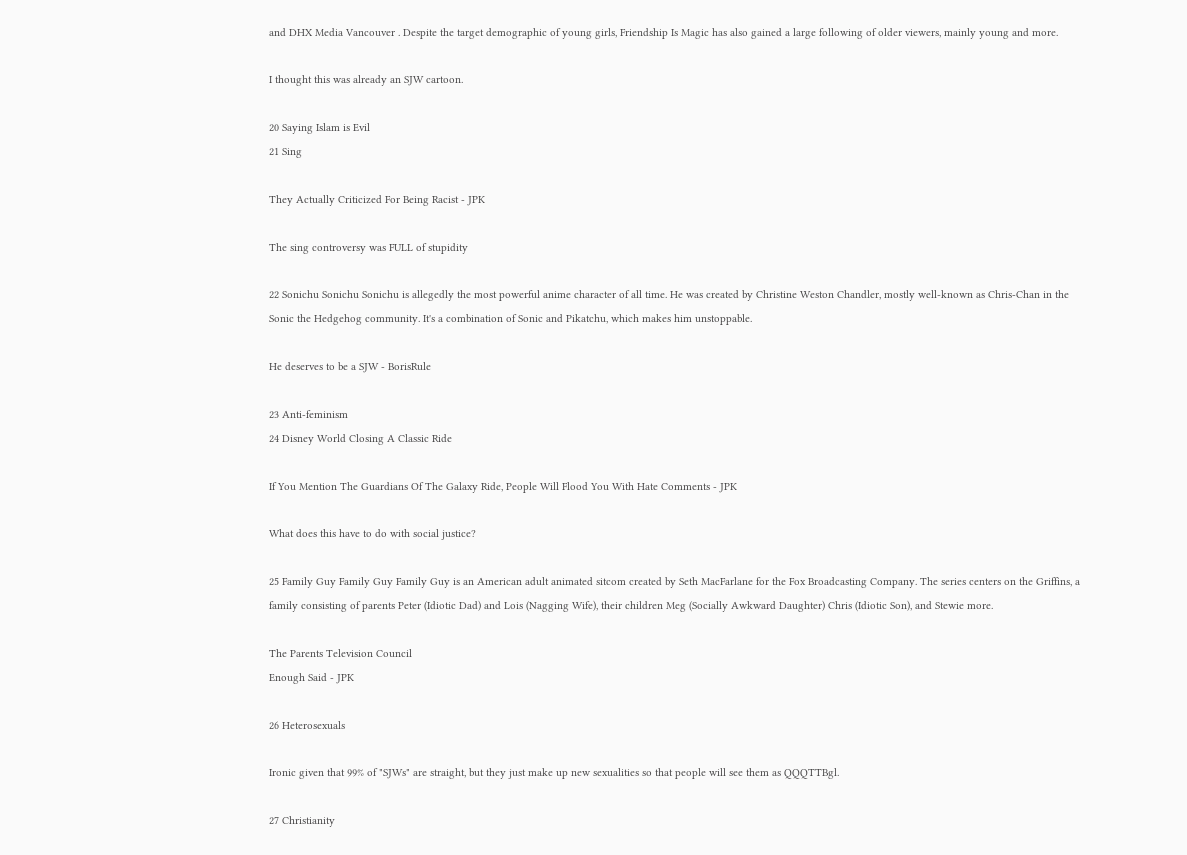and DHX Media Vancouver . Despite the target demographic of young girls, Friendship Is Magic has also gained a large following of older viewers, mainly young and more.

I thought this was already an SJW cartoon.

20 Saying Islam is Evil
21 Sing

They Actually Criticized For Being Racist - JPK

The sing controversy was FULL of stupidity

22 Sonichu Sonichu Sonichu is allegedly the most powerful anime character of all time. He was created by Christine Weston Chandler, mostly well-known as Chris-Chan in the Sonic the Hedgehog community. It's a combination of Sonic and Pikatchu, which makes him unstoppable.

He deserves to be a SJW - BorisRule

23 Anti-feminism
24 Disney World Closing A Classic Ride

If You Mention The Guardians Of The Galaxy Ride, People Will Flood You With Hate Comments - JPK

What does this have to do with social justice?

25 Family Guy Family Guy Family Guy is an American adult animated sitcom created by Seth MacFarlane for the Fox Broadcasting Company. The series centers on the Griffins, a family consisting of parents Peter (Idiotic Dad) and Lois (Nagging Wife), their children Meg (Socially Awkward Daughter) Chris (Idiotic Son), and Stewie more.

The Parents Television Council
Enough Said - JPK

26 Heterosexuals

Ironic given that 99% of "SJWs" are straight, but they just make up new sexualities so that people will see them as QQQTTBgl.

27 Christianity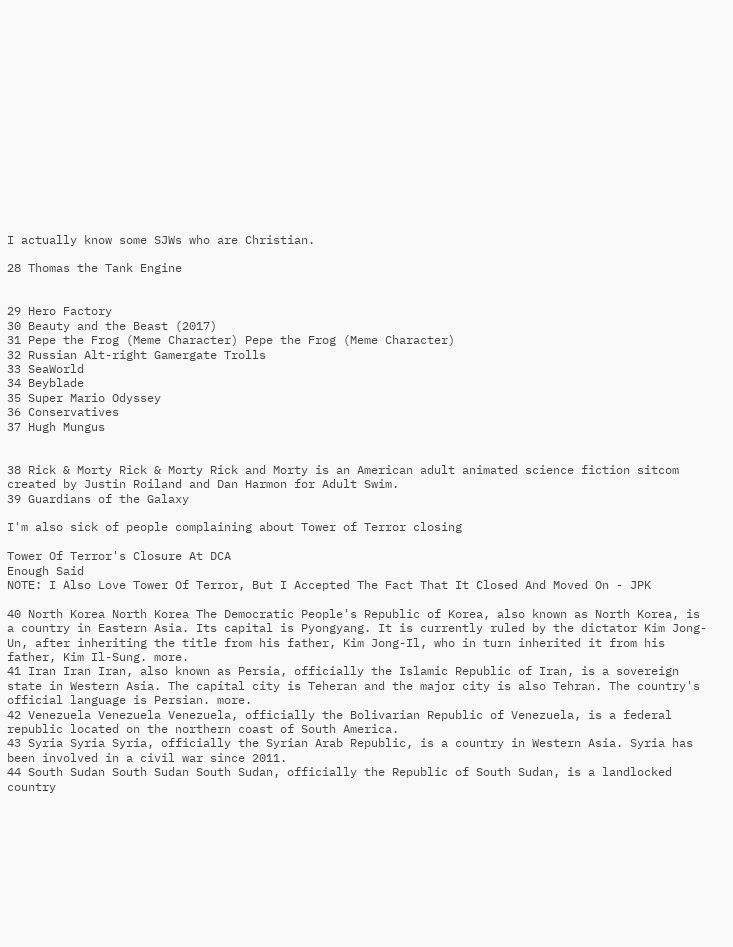I actually know some SJWs who are Christian.

28 Thomas the Tank Engine


29 Hero Factory
30 Beauty and the Beast (2017)
31 Pepe the Frog (Meme Character) Pepe the Frog (Meme Character)
32 Russian Alt-right Gamergate Trolls
33 SeaWorld
34 Beyblade
35 Super Mario Odyssey
36 Conservatives
37 Hugh Mungus


38 Rick & Morty Rick & Morty Rick and Morty is an American adult animated science fiction sitcom created by Justin Roiland and Dan Harmon for Adult Swim.
39 Guardians of the Galaxy

I'm also sick of people complaining about Tower of Terror closing

Tower Of Terror's Closure At DCA
Enough Said
NOTE: I Also Love Tower Of Terror, But I Accepted The Fact That It Closed And Moved On - JPK

40 North Korea North Korea The Democratic People's Republic of Korea, also known as North Korea, is a country in Eastern Asia. Its capital is Pyongyang. It is currently ruled by the dictator Kim Jong-Un, after inheriting the title from his father, Kim Jong-Il, who in turn inherited it from his father, Kim Il-Sung. more.
41 Iran Iran Iran, also known as Persia, officially the Islamic Republic of Iran, is a sovereign state in Western Asia. The capital city is Teheran and the major city is also Tehran. The country's official language is Persian. more.
42 Venezuela Venezuela Venezuela, officially the Bolivarian Republic of Venezuela, is a federal republic located on the northern coast of South America.
43 Syria Syria Syria, officially the Syrian Arab Republic, is a country in Western Asia. Syria has been involved in a civil war since 2011.
44 South Sudan South Sudan South Sudan, officially the Republic of South Sudan, is a landlocked country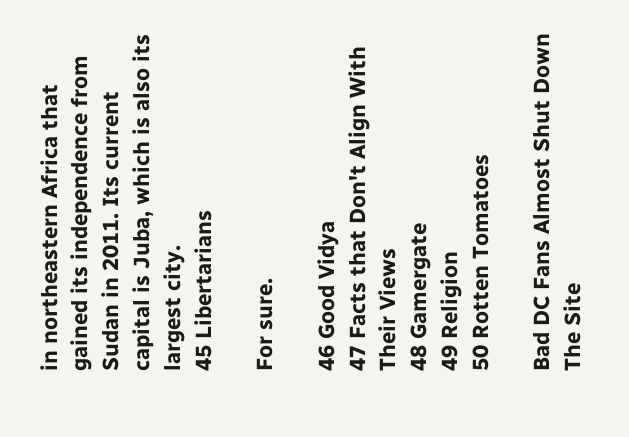in northeastern Africa that gained its independence from Sudan in 2011. Its current capital is Juba, which is also its largest city.
45 Libertarians

For sure.

46 Good Vidya
47 Facts that Don't Align With Their Views
48 Gamergate
49 Religion
50 Rotten Tomatoes

Bad DC Fans Almost Shut Down The Site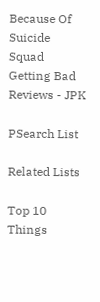Because Of Suicide Squad Getting Bad Reviews - JPK

PSearch List

Related Lists

Top 10 Things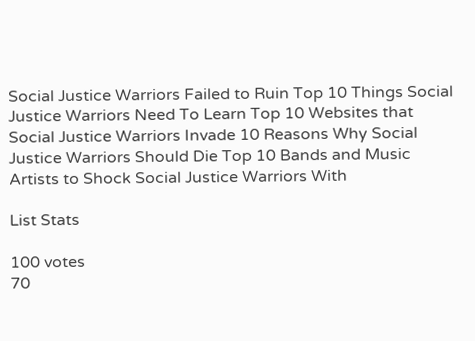Social Justice Warriors Failed to Ruin Top 10 Things Social Justice Warriors Need To Learn Top 10 Websites that Social Justice Warriors Invade 10 Reasons Why Social Justice Warriors Should Die Top 10 Bands and Music Artists to Shock Social Justice Warriors With

List Stats

100 votes
70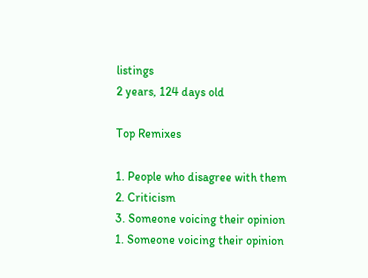listings
2 years, 124 days old

Top Remixes

1. People who disagree with them
2. Criticism
3. Someone voicing their opinion
1. Someone voicing their opinion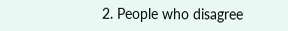2. People who disagree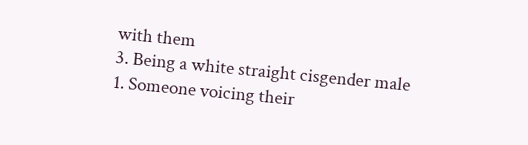with them
3. Being a white straight cisgender male
1. Someone voicing their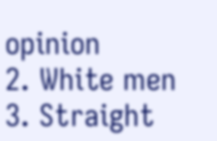opinion
2. White men
3. Straight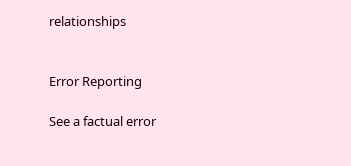relationships


Error Reporting

See a factual error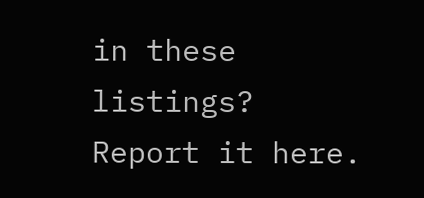in these listings? Report it here.